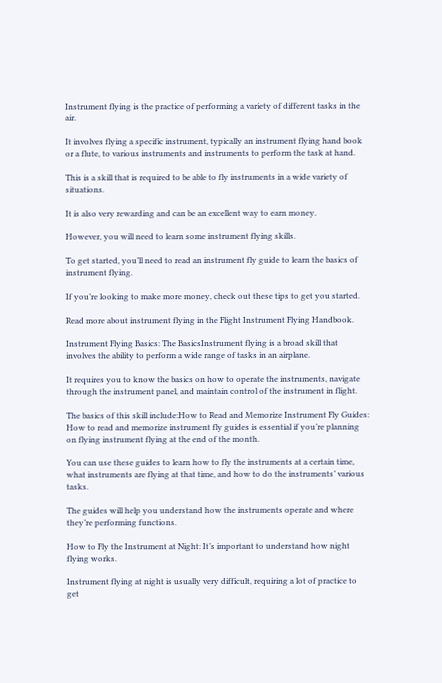Instrument flying is the practice of performing a variety of different tasks in the air.

It involves flying a specific instrument, typically an instrument flying hand book or a flute, to various instruments and instruments to perform the task at hand.

This is a skill that is required to be able to fly instruments in a wide variety of situations.

It is also very rewarding and can be an excellent way to earn money.

However, you will need to learn some instrument flying skills.

To get started, you’ll need to read an instrument fly guide to learn the basics of instrument flying.

If you’re looking to make more money, check out these tips to get you started.

Read more about instrument flying in the Flight Instrument Flying Handbook.

Instrument Flying Basics: The BasicsInstrument flying is a broad skill that involves the ability to perform a wide range of tasks in an airplane.

It requires you to know the basics on how to operate the instruments, navigate through the instrument panel, and maintain control of the instrument in flight.

The basics of this skill include:How to Read and Memorize Instrument Fly Guides: How to read and memorize instrument fly guides is essential if you’re planning on flying instrument flying at the end of the month.

You can use these guides to learn how to fly the instruments at a certain time, what instruments are flying at that time, and how to do the instruments’ various tasks.

The guides will help you understand how the instruments operate and where they’re performing functions.

How to Fly the Instrument at Night: It’s important to understand how night flying works.

Instrument flying at night is usually very difficult, requiring a lot of practice to get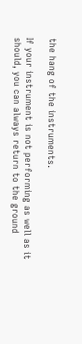the hang of the instruments.

If your instrument is not performing as well as it should, you can always return to the ground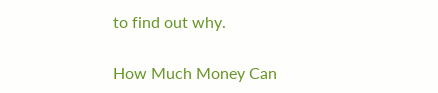to find out why.

How Much Money Can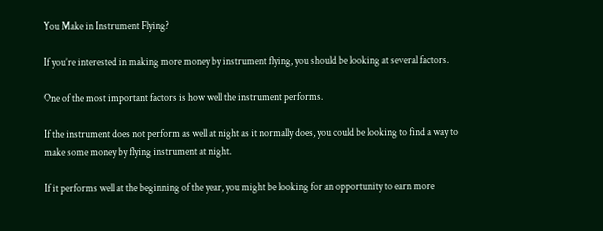You Make in Instrument Flying?

If you’re interested in making more money by instrument flying, you should be looking at several factors.

One of the most important factors is how well the instrument performs.

If the instrument does not perform as well at night as it normally does, you could be looking to find a way to make some money by flying instrument at night.

If it performs well at the beginning of the year, you might be looking for an opportunity to earn more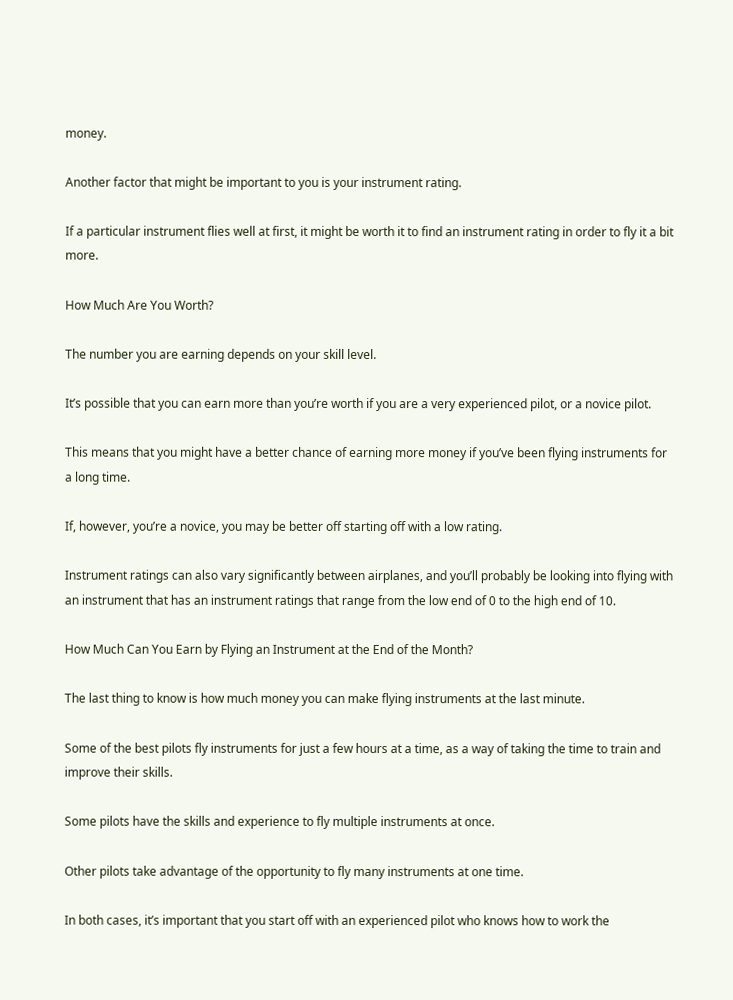money.

Another factor that might be important to you is your instrument rating.

If a particular instrument flies well at first, it might be worth it to find an instrument rating in order to fly it a bit more.

How Much Are You Worth?

The number you are earning depends on your skill level.

It’s possible that you can earn more than you’re worth if you are a very experienced pilot, or a novice pilot.

This means that you might have a better chance of earning more money if you’ve been flying instruments for a long time.

If, however, you’re a novice, you may be better off starting off with a low rating.

Instrument ratings can also vary significantly between airplanes, and you’ll probably be looking into flying with an instrument that has an instrument ratings that range from the low end of 0 to the high end of 10.

How Much Can You Earn by Flying an Instrument at the End of the Month?

The last thing to know is how much money you can make flying instruments at the last minute.

Some of the best pilots fly instruments for just a few hours at a time, as a way of taking the time to train and improve their skills.

Some pilots have the skills and experience to fly multiple instruments at once.

Other pilots take advantage of the opportunity to fly many instruments at one time.

In both cases, it’s important that you start off with an experienced pilot who knows how to work the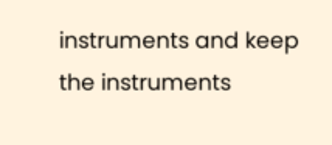instruments and keep the instruments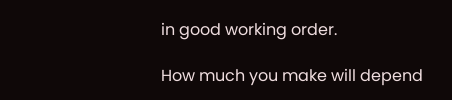in good working order.

How much you make will depend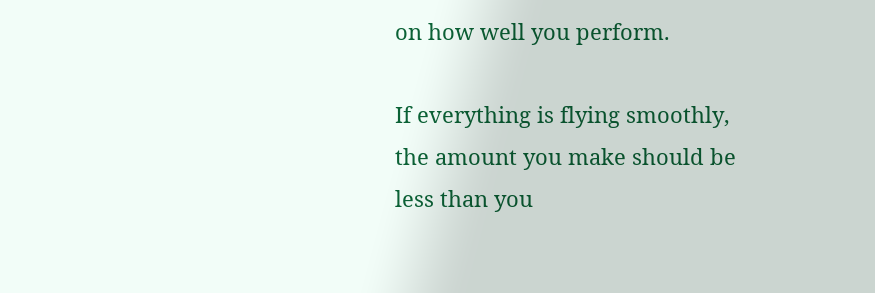on how well you perform.

If everything is flying smoothly, the amount you make should be less than you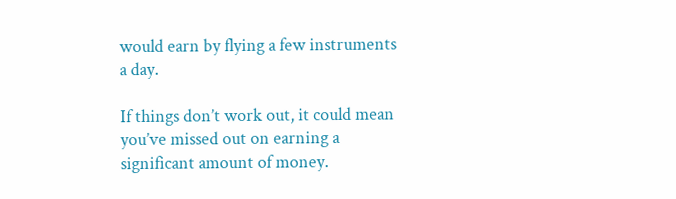would earn by flying a few instruments a day.

If things don’t work out, it could mean you’ve missed out on earning a significant amount of money.